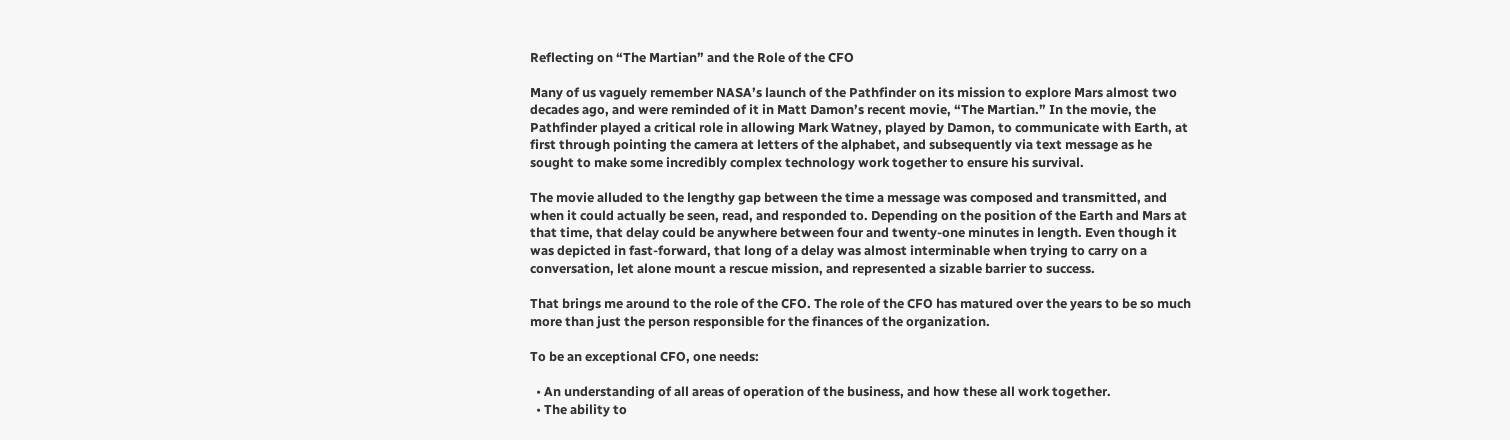Reflecting on “The Martian” and the Role of the CFO

Many of us vaguely remember NASA’s launch of the Pathfinder on its mission to explore Mars almost two decades ago, and were reminded of it in Matt Damon’s recent movie, “The Martian.” In the movie, the Pathfinder played a critical role in allowing Mark Watney, played by Damon, to communicate with Earth, at first through pointing the camera at letters of the alphabet, and subsequently via text message as he sought to make some incredibly complex technology work together to ensure his survival.

The movie alluded to the lengthy gap between the time a message was composed and transmitted, and when it could actually be seen, read, and responded to. Depending on the position of the Earth and Mars at that time, that delay could be anywhere between four and twenty-one minutes in length. Even though it was depicted in fast-forward, that long of a delay was almost interminable when trying to carry on a conversation, let alone mount a rescue mission, and represented a sizable barrier to success.

That brings me around to the role of the CFO. The role of the CFO has matured over the years to be so much more than just the person responsible for the finances of the organization.

To be an exceptional CFO, one needs:

  • An understanding of all areas of operation of the business, and how these all work together.
  • The ability to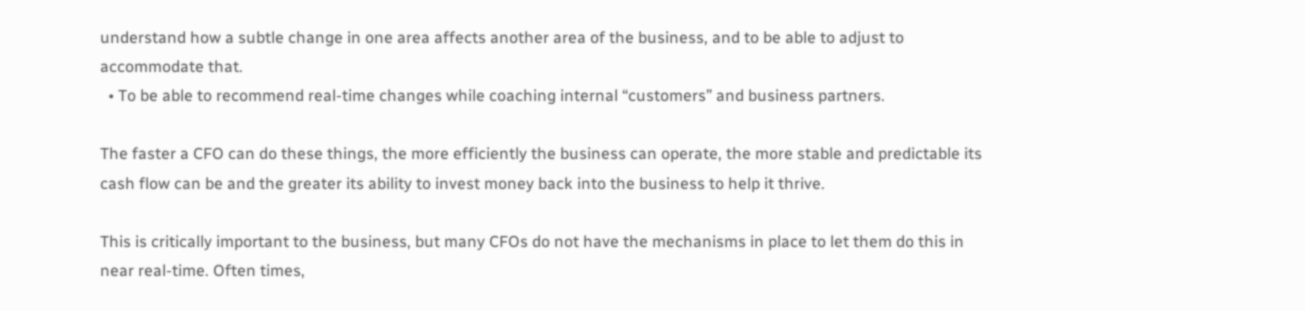understand how a subtle change in one area affects another area of the business, and to be able to adjust to accommodate that.
  • To be able to recommend real-time changes while coaching internal “customers” and business partners.

The faster a CFO can do these things, the more efficiently the business can operate, the more stable and predictable its cash flow can be and the greater its ability to invest money back into the business to help it thrive.

This is critically important to the business, but many CFOs do not have the mechanisms in place to let them do this in near real-time. Often times,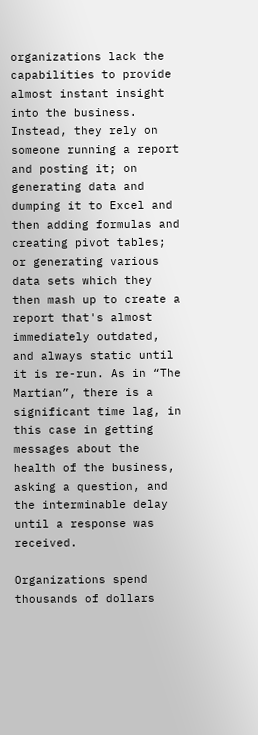organizations lack the capabilities to provide almost instant insight into the business. Instead, they rely on someone running a report and posting it; on generating data and dumping it to Excel and then adding formulas and creating pivot tables; or generating various data sets which they then mash up to create a report that's almost immediately outdated, and always static until it is re-run. As in “The Martian”, there is a significant time lag, in this case in getting messages about the health of the business, asking a question, and the interminable delay until a response was received.

Organizations spend thousands of dollars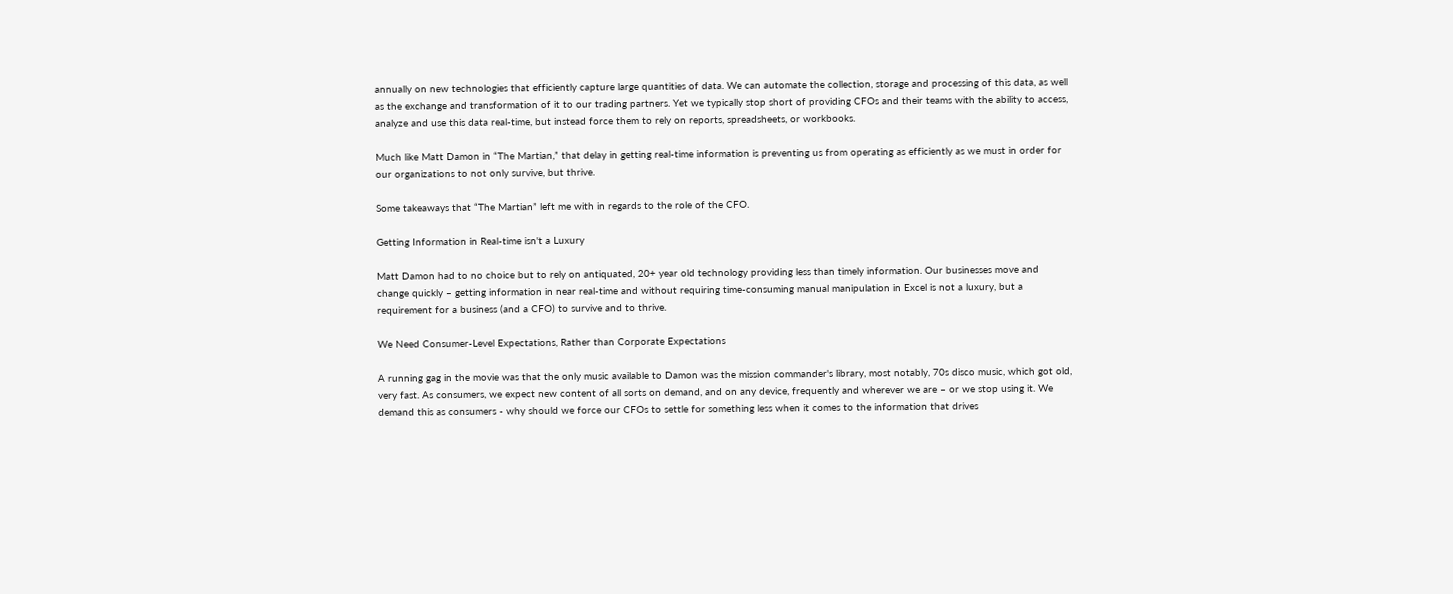annually on new technologies that efficiently capture large quantities of data. We can automate the collection, storage and processing of this data, as well as the exchange and transformation of it to our trading partners. Yet we typically stop short of providing CFOs and their teams with the ability to access, analyze and use this data real-time, but instead force them to rely on reports, spreadsheets, or workbooks.

Much like Matt Damon in “The Martian,” that delay in getting real-time information is preventing us from operating as efficiently as we must in order for our organizations to not only survive, but thrive.

Some takeaways that “The Martian” left me with in regards to the role of the CFO.

Getting Information in Real-time isn't a Luxury

Matt Damon had to no choice but to rely on antiquated, 20+ year old technology providing less than timely information. Our businesses move and change quickly – getting information in near real-time and without requiring time-consuming manual manipulation in Excel is not a luxury, but a requirement for a business (and a CFO) to survive and to thrive.

We Need Consumer-Level Expectations, Rather than Corporate Expectations

A running gag in the movie was that the only music available to Damon was the mission commander's library, most notably, 70s disco music, which got old, very fast. As consumers, we expect new content of all sorts on demand, and on any device, frequently and wherever we are – or we stop using it. We demand this as consumers - why should we force our CFOs to settle for something less when it comes to the information that drives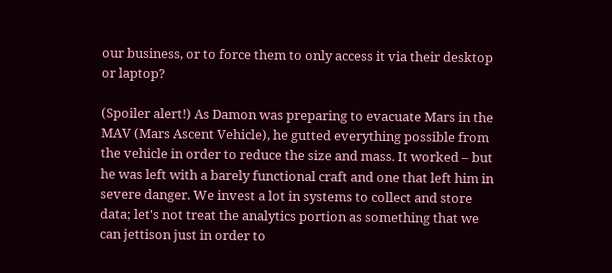our business, or to force them to only access it via their desktop or laptop?

(Spoiler alert!) As Damon was preparing to evacuate Mars in the MAV (Mars Ascent Vehicle), he gutted everything possible from the vehicle in order to reduce the size and mass. It worked – but he was left with a barely functional craft and one that left him in severe danger. We invest a lot in systems to collect and store data; let's not treat the analytics portion as something that we can jettison just in order to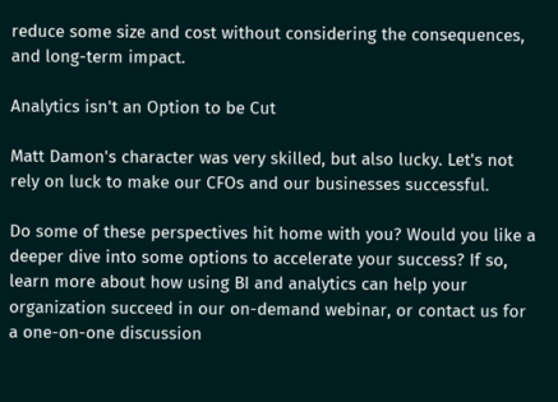reduce some size and cost without considering the consequences, and long-term impact.

Analytics isn't an Option to be Cut

Matt Damon's character was very skilled, but also lucky. Let's not rely on luck to make our CFOs and our businesses successful.

Do some of these perspectives hit home with you? Would you like a deeper dive into some options to accelerate your success? If so, learn more about how using BI and analytics can help your organization succeed in our on-demand webinar, or contact us for a one-on-one discussion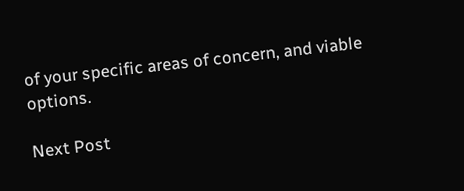of your specific areas of concern, and viable options.

Next Post